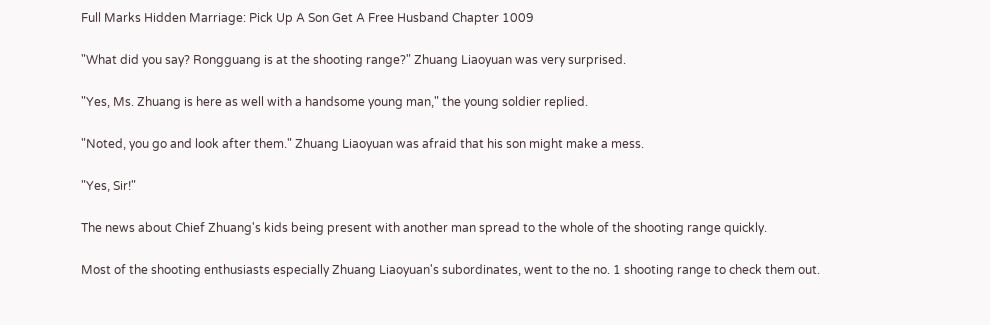Full Marks Hidden Marriage: Pick Up A Son Get A Free Husband Chapter 1009

"What did you say? Rongguang is at the shooting range?" Zhuang Liaoyuan was very surprised.

"Yes, Ms. Zhuang is here as well with a handsome young man," the young soldier replied.

"Noted, you go and look after them." Zhuang Liaoyuan was afraid that his son might make a mess.

"Yes, Sir!"

The news about Chief Zhuang's kids being present with another man spread to the whole of the shooting range quickly.

Most of the shooting enthusiasts especially Zhuang Liaoyuan's subordinates, went to the no. 1 shooting range to check them out.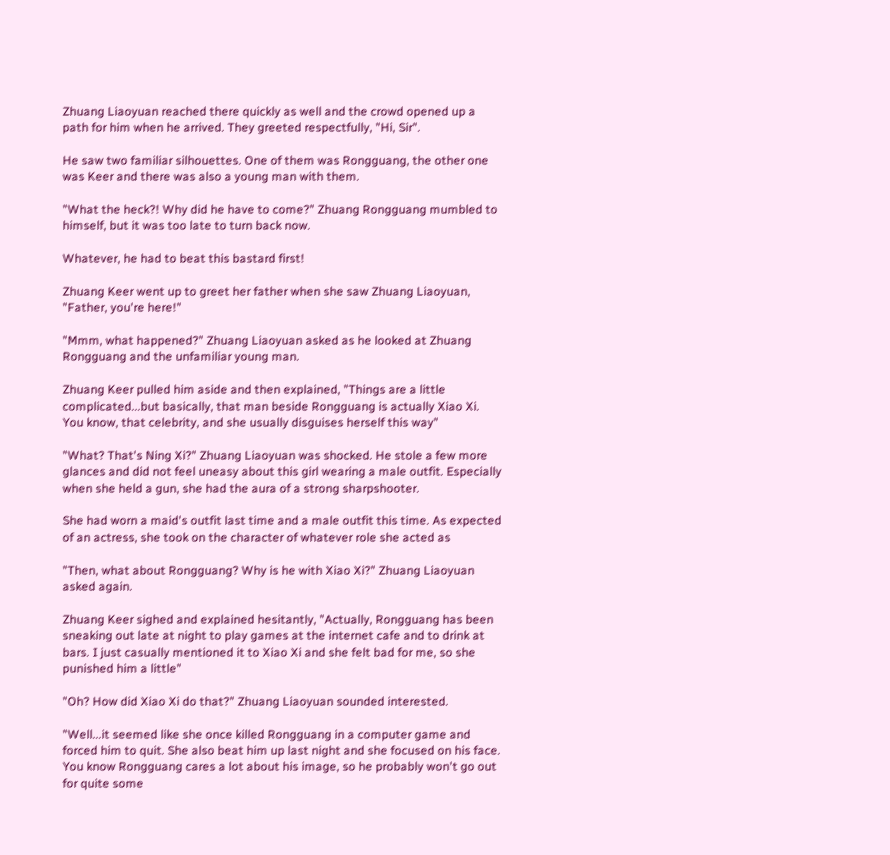Zhuang Liaoyuan reached there quickly as well and the crowd opened up a path for him when he arrived. They greeted respectfully, "Hi, Sir".

He saw two familiar silhouettes. One of them was Rongguang, the other one was Keer and there was also a young man with them.

"What the heck?! Why did he have to come?" Zhuang Rongguang mumbled to himself, but it was too late to turn back now.

Whatever, he had to beat this bastard first!

Zhuang Keer went up to greet her father when she saw Zhuang Liaoyuan, "Father, you're here!"

"Mmm, what happened?" Zhuang Liaoyuan asked as he looked at Zhuang Rongguang and the unfamiliar young man.

Zhuang Keer pulled him aside and then explained, "Things are a little complicated...but basically, that man beside Rongguang is actually Xiao Xi. You know, that celebrity, and she usually disguises herself this way"

"What? That's Ning Xi?" Zhuang Liaoyuan was shocked. He stole a few more glances and did not feel uneasy about this girl wearing a male outfit. Especially when she held a gun, she had the aura of a strong sharpshooter.

She had worn a maid's outfit last time and a male outfit this time. As expected of an actress, she took on the character of whatever role she acted as

"Then, what about Rongguang? Why is he with Xiao Xi?" Zhuang Liaoyuan asked again.

Zhuang Keer sighed and explained hesitantly, "Actually, Rongguang has been sneaking out late at night to play games at the internet cafe and to drink at bars. I just casually mentioned it to Xiao Xi and she felt bad for me, so she punished him a little"

"Oh? How did Xiao Xi do that?" Zhuang Liaoyuan sounded interested.

"Well...it seemed like she once killed Rongguang in a computer game and forced him to quit. She also beat him up last night and she focused on his face. You know Rongguang cares a lot about his image, so he probably won't go out for quite some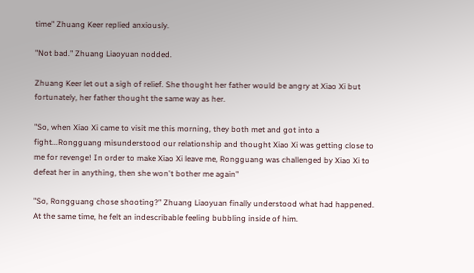time" Zhuang Keer replied anxiously.

"Not bad." Zhuang Liaoyuan nodded.

Zhuang Keer let out a sigh of relief. She thought her father would be angry at Xiao Xi but fortunately, her father thought the same way as her.

"So, when Xiao Xi came to visit me this morning, they both met and got into a fight...Rongguang misunderstood our relationship and thought Xiao Xi was getting close to me for revenge! In order to make Xiao Xi leave me, Rongguang was challenged by Xiao Xi to defeat her in anything, then she won't bother me again"

"So, Rongguang chose shooting?" Zhuang Liaoyuan finally understood what had happened. At the same time, he felt an indescribable feeling bubbling inside of him.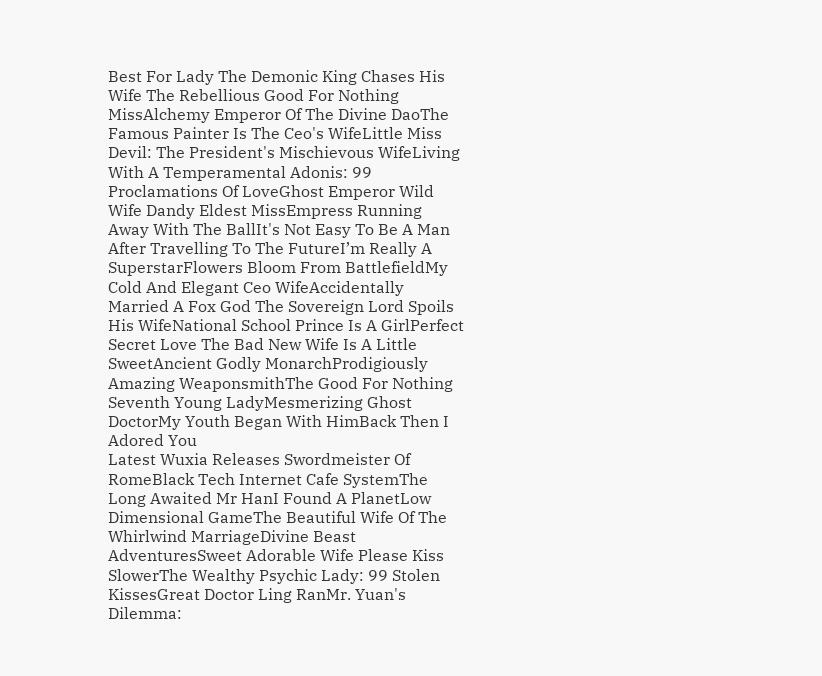Best For Lady The Demonic King Chases His Wife The Rebellious Good For Nothing MissAlchemy Emperor Of The Divine DaoThe Famous Painter Is The Ceo's WifeLittle Miss Devil: The President's Mischievous WifeLiving With A Temperamental Adonis: 99 Proclamations Of LoveGhost Emperor Wild Wife Dandy Eldest MissEmpress Running Away With The BallIt's Not Easy To Be A Man After Travelling To The FutureI’m Really A SuperstarFlowers Bloom From BattlefieldMy Cold And Elegant Ceo WifeAccidentally Married A Fox God The Sovereign Lord Spoils His WifeNational School Prince Is A GirlPerfect Secret Love The Bad New Wife Is A Little SweetAncient Godly MonarchProdigiously Amazing WeaponsmithThe Good For Nothing Seventh Young LadyMesmerizing Ghost DoctorMy Youth Began With HimBack Then I Adored You
Latest Wuxia Releases Swordmeister Of RomeBlack Tech Internet Cafe SystemThe Long Awaited Mr HanI Found A PlanetLow Dimensional GameThe Beautiful Wife Of The Whirlwind MarriageDivine Beast AdventuresSweet Adorable Wife Please Kiss SlowerThe Wealthy Psychic Lady: 99 Stolen KissesGreat Doctor Ling RanMr. Yuan's Dilemma: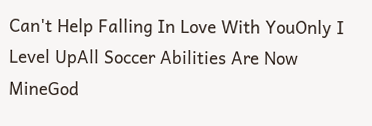Can't Help Falling In Love With YouOnly I Level UpAll Soccer Abilities Are Now MineGod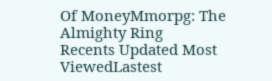Of MoneyMmorpg: The Almighty Ring
Recents Updated Most ViewedLastest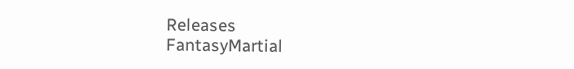Releases
FantasyMartial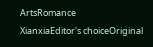ArtsRomance
XianxiaEditor's choiceOriginal